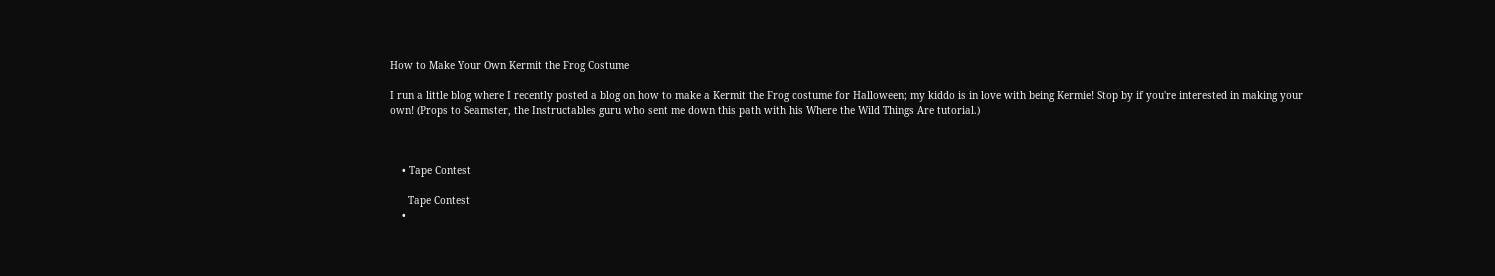How to Make Your Own Kermit the Frog Costume

I run a little blog where I recently posted a blog on how to make a Kermit the Frog costume for Halloween; my kiddo is in love with being Kermie! Stop by if you're interested in making your own! (Props to Seamster, the Instructables guru who sent me down this path with his Where the Wild Things Are tutorial.)



    • Tape Contest

      Tape Contest
    •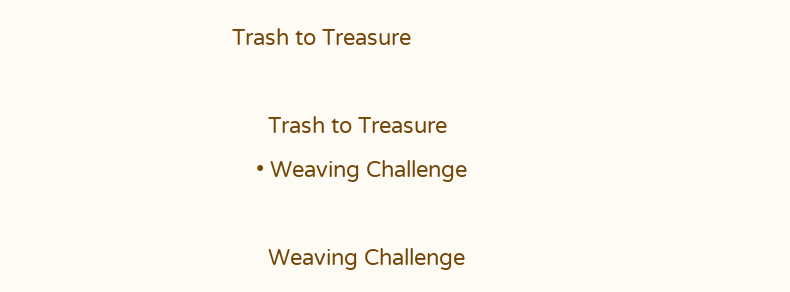Trash to Treasure

      Trash to Treasure
    • Weaving Challenge

      Weaving Challenge